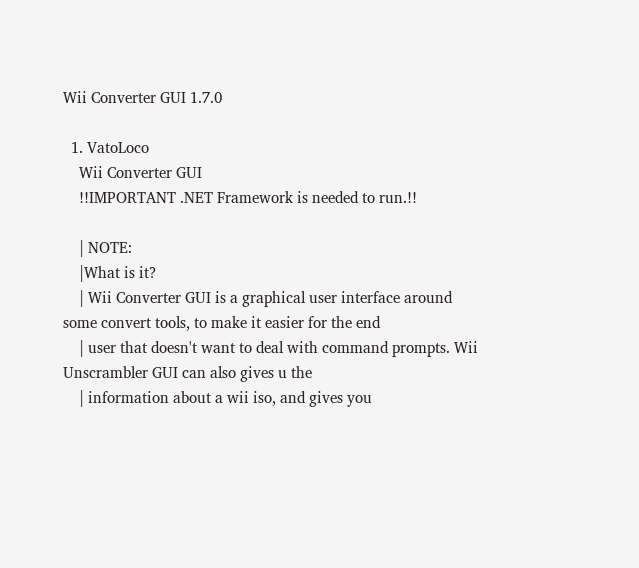Wii Converter GUI 1.7.0

  1. VatoLoco
    Wii Converter GUI
    !!IMPORTANT .NET Framework is needed to run.!!

    | NOTE:
    |What is it?
    | Wii Converter GUI is a graphical user interface around some convert tools, to make it easier for the end
    | user that doesn't want to deal with command prompts. Wii Unscrambler GUI can also gives u the
    | information about a wii iso, and gives you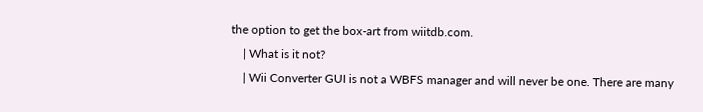the option to get the box-art from wiitdb.com.
    | What is it not?
    | Wii Converter GUI is not a WBFS manager and will never be one. There are many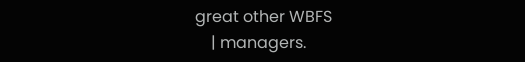great other WBFS
    | managers.